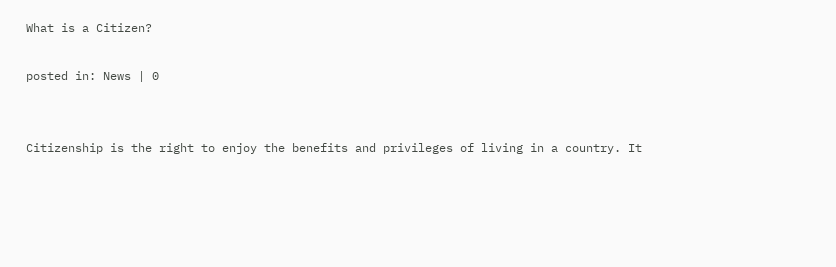What is a Citizen?

posted in: News | 0


Citizenship is the right to enjoy the benefits and privileges of living in a country. It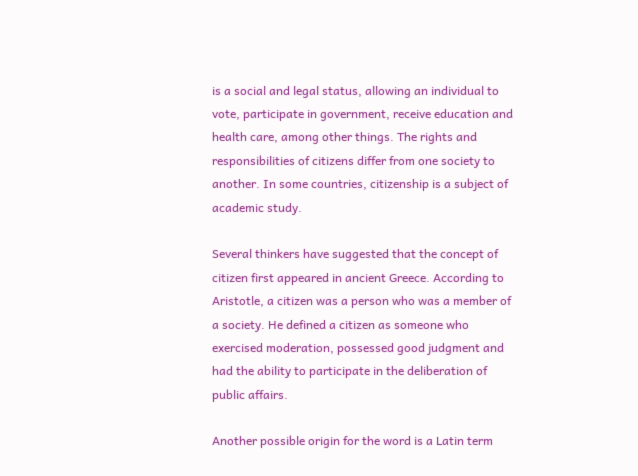is a social and legal status, allowing an individual to vote, participate in government, receive education and health care, among other things. The rights and responsibilities of citizens differ from one society to another. In some countries, citizenship is a subject of academic study.

Several thinkers have suggested that the concept of citizen first appeared in ancient Greece. According to Aristotle, a citizen was a person who was a member of a society. He defined a citizen as someone who exercised moderation, possessed good judgment and had the ability to participate in the deliberation of public affairs.

Another possible origin for the word is a Latin term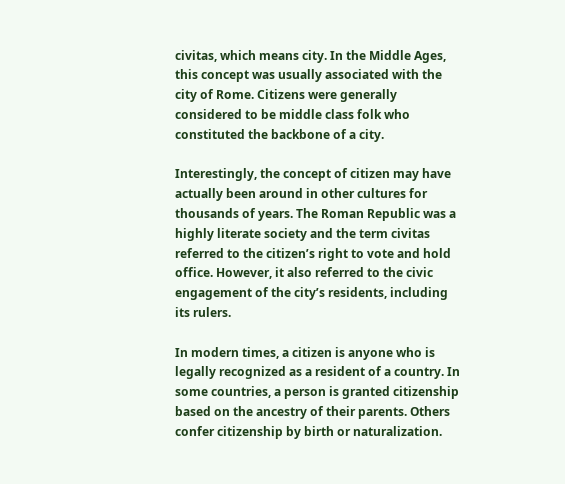civitas, which means city. In the Middle Ages, this concept was usually associated with the city of Rome. Citizens were generally considered to be middle class folk who constituted the backbone of a city.

Interestingly, the concept of citizen may have actually been around in other cultures for thousands of years. The Roman Republic was a highly literate society and the term civitas referred to the citizen’s right to vote and hold office. However, it also referred to the civic engagement of the city’s residents, including its rulers.

In modern times, a citizen is anyone who is legally recognized as a resident of a country. In some countries, a person is granted citizenship based on the ancestry of their parents. Others confer citizenship by birth or naturalization.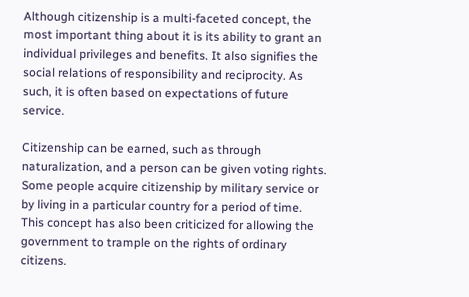Although citizenship is a multi-faceted concept, the most important thing about it is its ability to grant an individual privileges and benefits. It also signifies the social relations of responsibility and reciprocity. As such, it is often based on expectations of future service.

Citizenship can be earned, such as through naturalization, and a person can be given voting rights. Some people acquire citizenship by military service or by living in a particular country for a period of time. This concept has also been criticized for allowing the government to trample on the rights of ordinary citizens.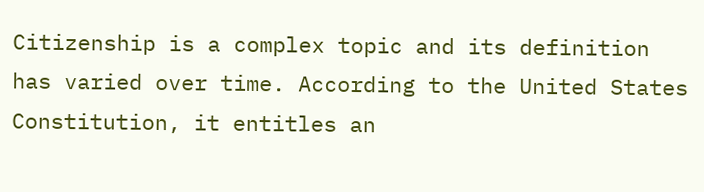Citizenship is a complex topic and its definition has varied over time. According to the United States Constitution, it entitles an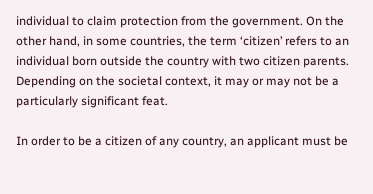individual to claim protection from the government. On the other hand, in some countries, the term ‘citizen’ refers to an individual born outside the country with two citizen parents. Depending on the societal context, it may or may not be a particularly significant feat.

In order to be a citizen of any country, an applicant must be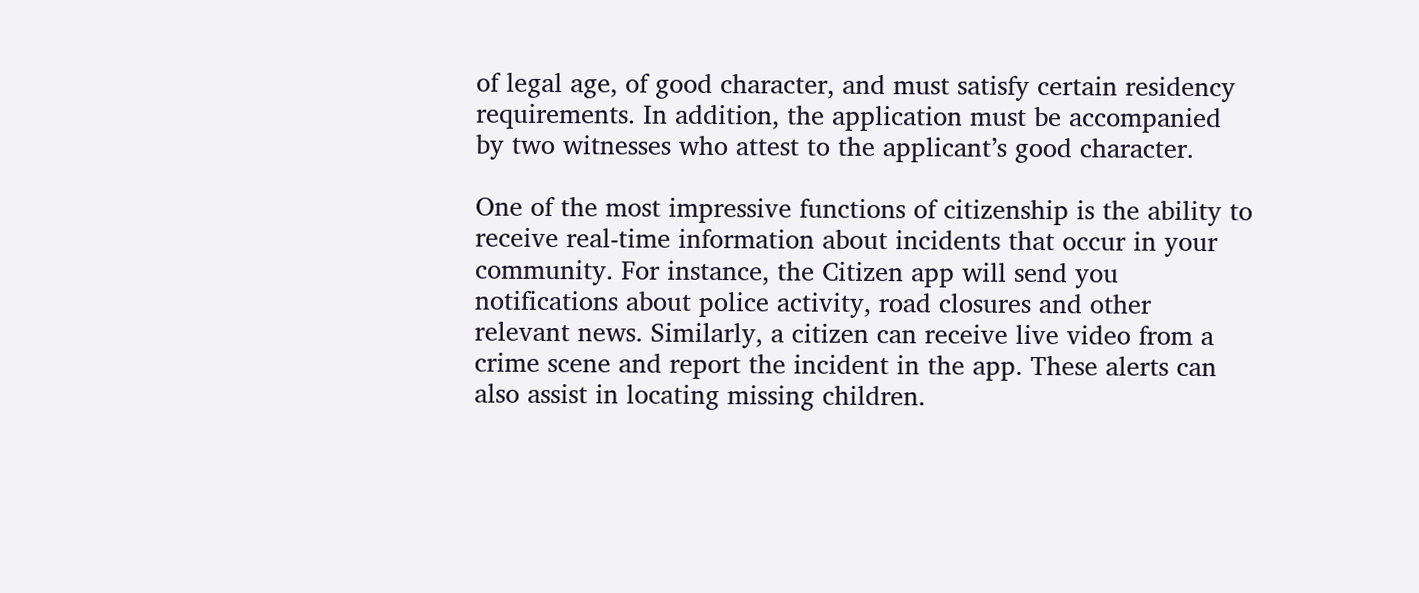of legal age, of good character, and must satisfy certain residency requirements. In addition, the application must be accompanied by two witnesses who attest to the applicant’s good character.

One of the most impressive functions of citizenship is the ability to receive real-time information about incidents that occur in your community. For instance, the Citizen app will send you notifications about police activity, road closures and other relevant news. Similarly, a citizen can receive live video from a crime scene and report the incident in the app. These alerts can also assist in locating missing children.